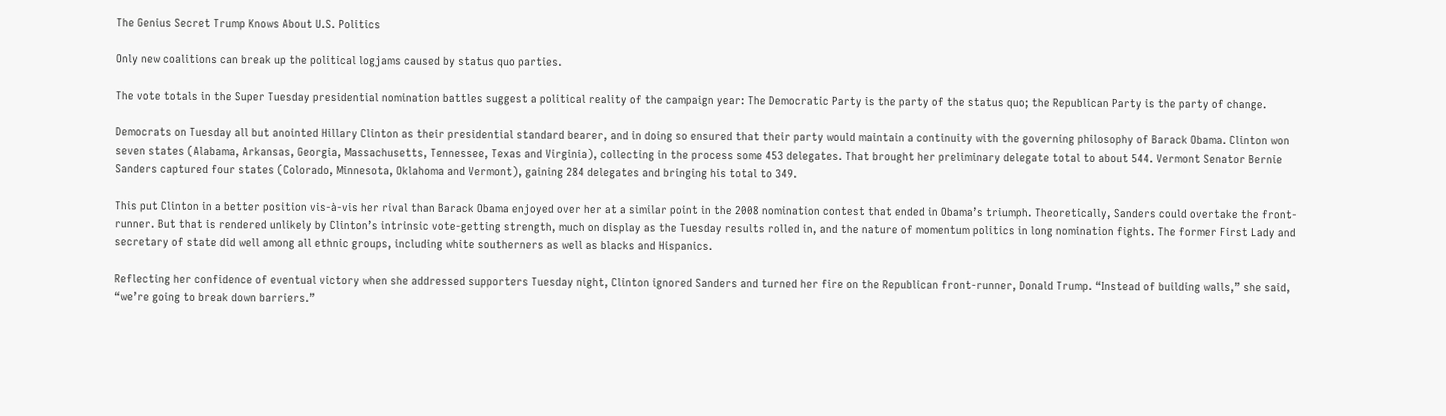The Genius Secret Trump Knows About U.S. Politics

Only new coalitions can break up the political logjams caused by status quo parties.

The vote totals in the Super Tuesday presidential nomination battles suggest a political reality of the campaign year: The Democratic Party is the party of the status quo; the Republican Party is the party of change.

Democrats on Tuesday all but anointed Hillary Clinton as their presidential standard bearer, and in doing so ensured that their party would maintain a continuity with the governing philosophy of Barack Obama. Clinton won seven states (Alabama, Arkansas, Georgia, Massachusetts, Tennessee, Texas and Virginia), collecting in the process some 453 delegates. That brought her preliminary delegate total to about 544. Vermont Senator Bernie Sanders captured four states (Colorado, Minnesota, Oklahoma and Vermont), gaining 284 delegates and bringing his total to 349.

This put Clinton in a better position vis-à-vis her rival than Barack Obama enjoyed over her at a similar point in the 2008 nomination contest that ended in Obama’s triumph. Theoretically, Sanders could overtake the front-runner. But that is rendered unlikely by Clinton’s intrinsic vote-getting strength, much on display as the Tuesday results rolled in, and the nature of momentum politics in long nomination fights. The former First Lady and secretary of state did well among all ethnic groups, including white southerners as well as blacks and Hispanics.

Reflecting her confidence of eventual victory when she addressed supporters Tuesday night, Clinton ignored Sanders and turned her fire on the Republican front-runner, Donald Trump. “Instead of building walls,” she said, “we’re going to break down barriers.”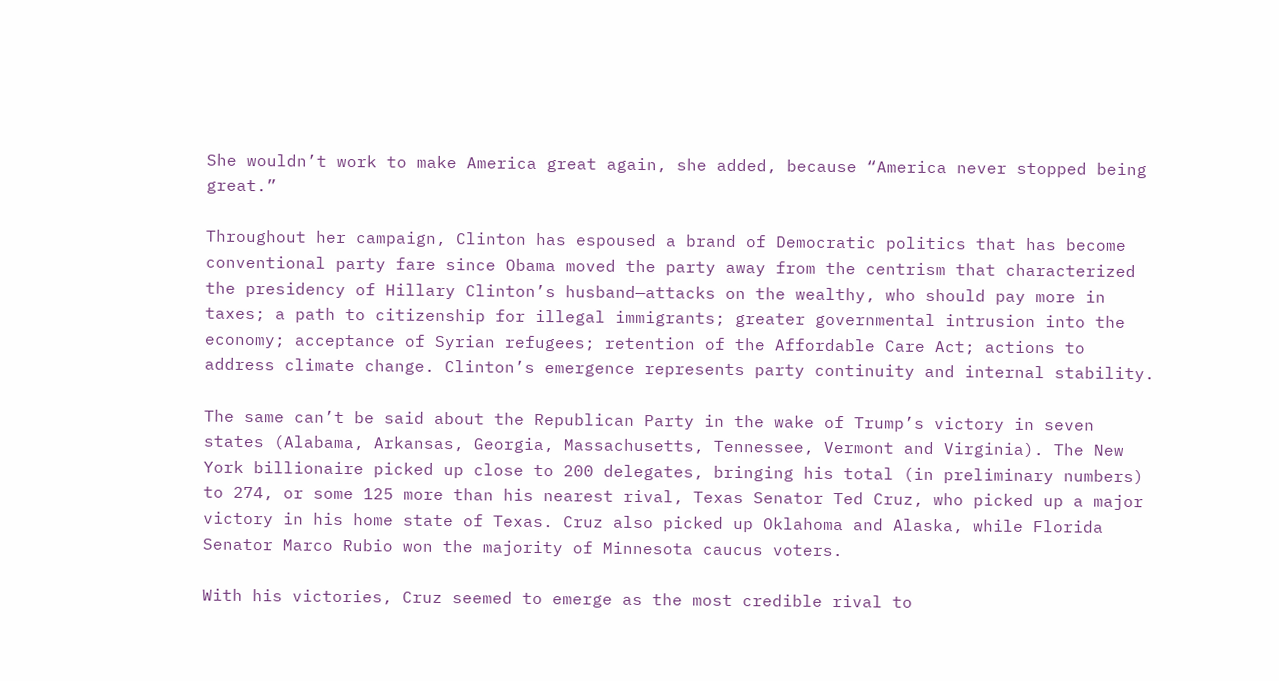She wouldn’t work to make America great again, she added, because “America never stopped being great.”

Throughout her campaign, Clinton has espoused a brand of Democratic politics that has become conventional party fare since Obama moved the party away from the centrism that characterized the presidency of Hillary Clinton’s husband—attacks on the wealthy, who should pay more in taxes; a path to citizenship for illegal immigrants; greater governmental intrusion into the economy; acceptance of Syrian refugees; retention of the Affordable Care Act; actions to address climate change. Clinton’s emergence represents party continuity and internal stability.

The same can’t be said about the Republican Party in the wake of Trump’s victory in seven states (Alabama, Arkansas, Georgia, Massachusetts, Tennessee, Vermont and Virginia). The New York billionaire picked up close to 200 delegates, bringing his total (in preliminary numbers) to 274, or some 125 more than his nearest rival, Texas Senator Ted Cruz, who picked up a major victory in his home state of Texas. Cruz also picked up Oklahoma and Alaska, while Florida Senator Marco Rubio won the majority of Minnesota caucus voters.

With his victories, Cruz seemed to emerge as the most credible rival to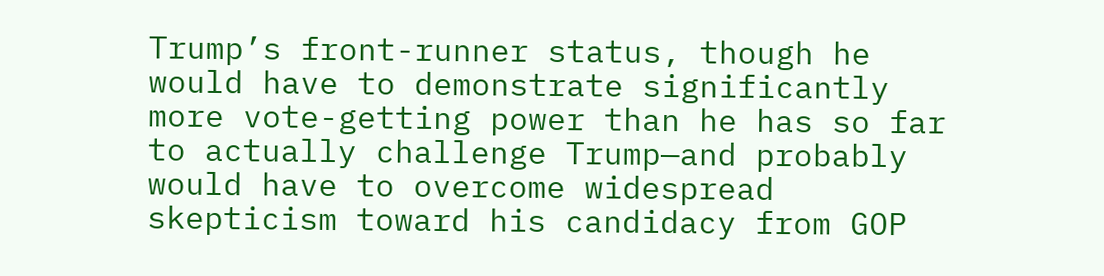Trump’s front-runner status, though he would have to demonstrate significantly more vote-getting power than he has so far to actually challenge Trump—and probably would have to overcome widespread skepticism toward his candidacy from GOP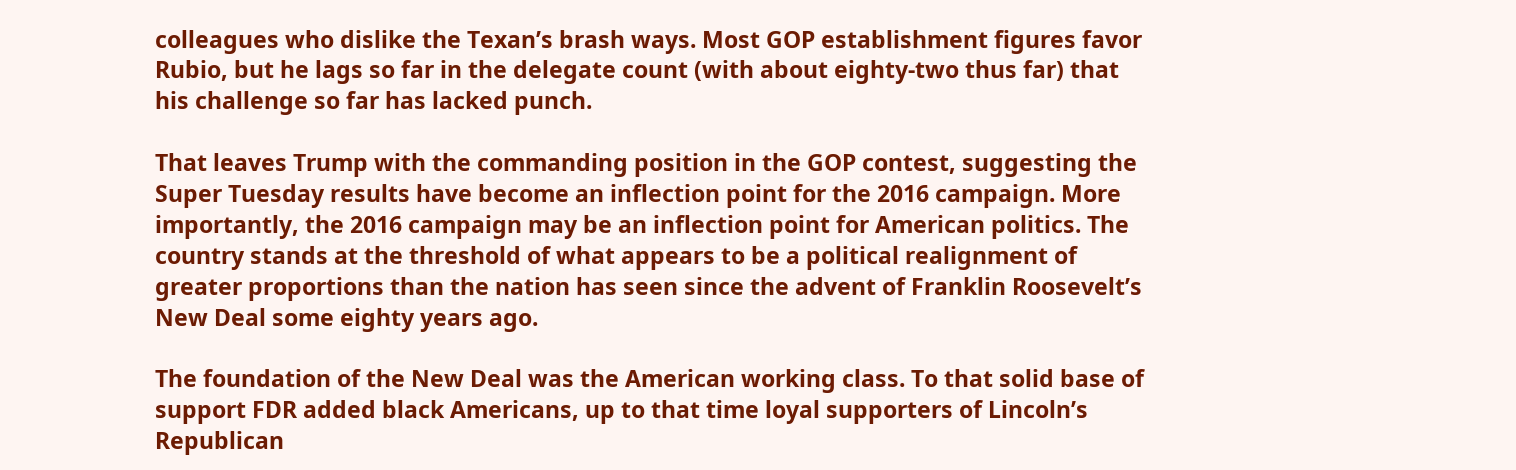colleagues who dislike the Texan’s brash ways. Most GOP establishment figures favor Rubio, but he lags so far in the delegate count (with about eighty-two thus far) that his challenge so far has lacked punch.

That leaves Trump with the commanding position in the GOP contest, suggesting the Super Tuesday results have become an inflection point for the 2016 campaign. More importantly, the 2016 campaign may be an inflection point for American politics. The country stands at the threshold of what appears to be a political realignment of greater proportions than the nation has seen since the advent of Franklin Roosevelt’s New Deal some eighty years ago.

The foundation of the New Deal was the American working class. To that solid base of support FDR added black Americans, up to that time loyal supporters of Lincoln’s Republican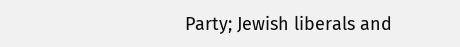Party; Jewish liberals and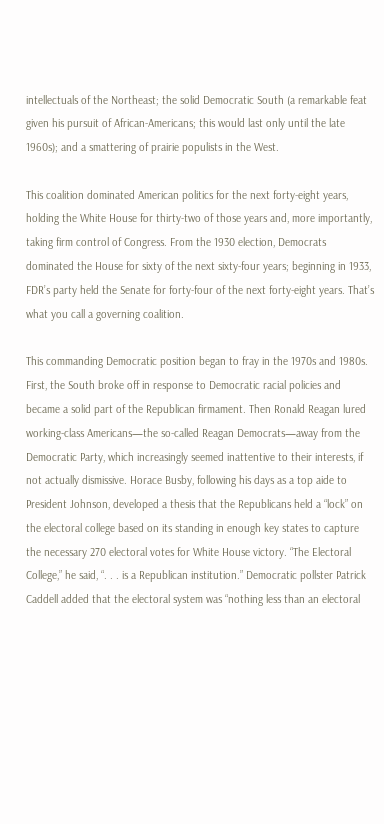intellectuals of the Northeast; the solid Democratic South (a remarkable feat given his pursuit of African-Americans; this would last only until the late 1960s); and a smattering of prairie populists in the West.

This coalition dominated American politics for the next forty-eight years, holding the White House for thirty-two of those years and, more importantly, taking firm control of Congress. From the 1930 election, Democrats dominated the House for sixty of the next sixty-four years; beginning in 1933, FDR’s party held the Senate for forty-four of the next forty-eight years. That’s what you call a governing coalition.

This commanding Democratic position began to fray in the 1970s and 1980s. First, the South broke off in response to Democratic racial policies and became a solid part of the Republican firmament. Then Ronald Reagan lured working-class Americans—the so-called Reagan Democrats—away from the Democratic Party, which increasingly seemed inattentive to their interests, if not actually dismissive. Horace Busby, following his days as a top aide to President Johnson, developed a thesis that the Republicans held a “lock” on the electoral college based on its standing in enough key states to capture the necessary 270 electoral votes for White House victory. “The Electoral College,” he said, “. . . is a Republican institution.” Democratic pollster Patrick Caddell added that the electoral system was “nothing less than an electoral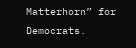Matterhorn” for Democrats.